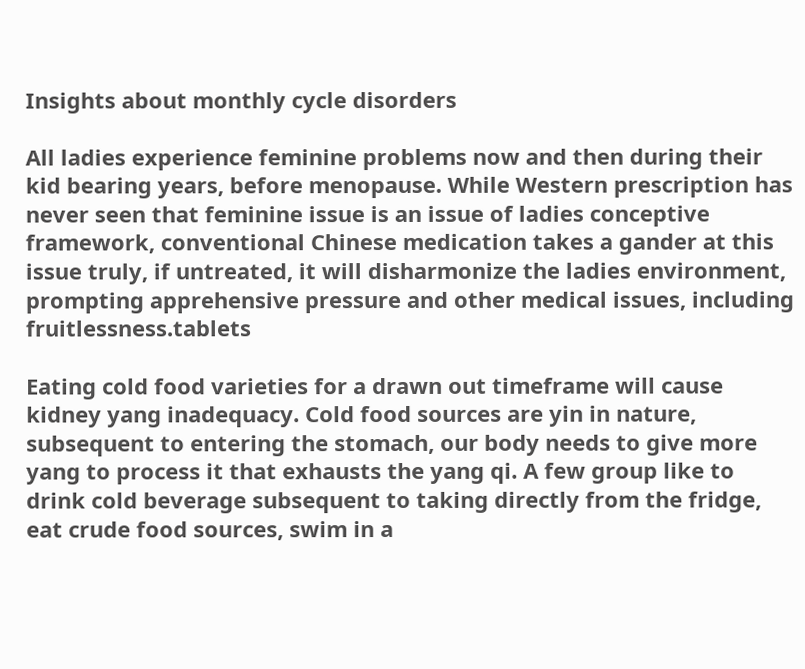Insights about monthly cycle disorders

All ladies experience feminine problems now and then during their kid bearing years, before menopause. While Western prescription has never seen that feminine issue is an issue of ladies conceptive framework, conventional Chinese medication takes a gander at this issue truly, if untreated, it will disharmonize the ladies environment, prompting apprehensive pressure and other medical issues, including fruitlessness.tablets

Eating cold food varieties for a drawn out timeframe will cause kidney yang inadequacy. Cold food sources are yin in nature, subsequent to entering the stomach, our body needs to give more yang to process it that exhausts the yang qi. A few group like to drink cold beverage subsequent to taking directly from the fridge, eat crude food sources, swim in a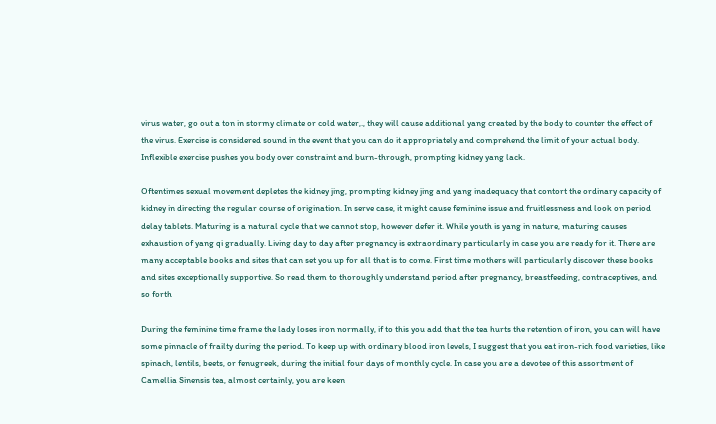virus water, go out a ton in stormy climate or cold water,., they will cause additional yang created by the body to counter the effect of the virus. Exercise is considered sound in the event that you can do it appropriately and comprehend the limit of your actual body. Inflexible exercise pushes you body over constraint and burn-through, prompting kidney yang lack.

Oftentimes sexual movement depletes the kidney jing, prompting kidney jing and yang inadequacy that contort the ordinary capacity of kidney in directing the regular course of origination. In serve case, it might cause feminine issue and fruitlessness and look on period delay tablets. Maturing is a natural cycle that we cannot stop, however defer it. While youth is yang in nature, maturing causes exhaustion of yang qi gradually. Living day to day after pregnancy is extraordinary particularly in case you are ready for it. There are many acceptable books and sites that can set you up for all that is to come. First time mothers will particularly discover these books and sites exceptionally supportive. So read them to thoroughly understand period after pregnancy, breastfeeding, contraceptives, and so forth

During the feminine time frame the lady loses iron normally, if to this you add that the tea hurts the retention of iron, you can will have some pinnacle of frailty during the period. To keep up with ordinary blood iron levels, I suggest that you eat iron-rich food varieties, like spinach, lentils, beets, or fenugreek, during the initial four days of monthly cycle. In case you are a devotee of this assortment of Camellia Sinensis tea, almost certainly, you are keen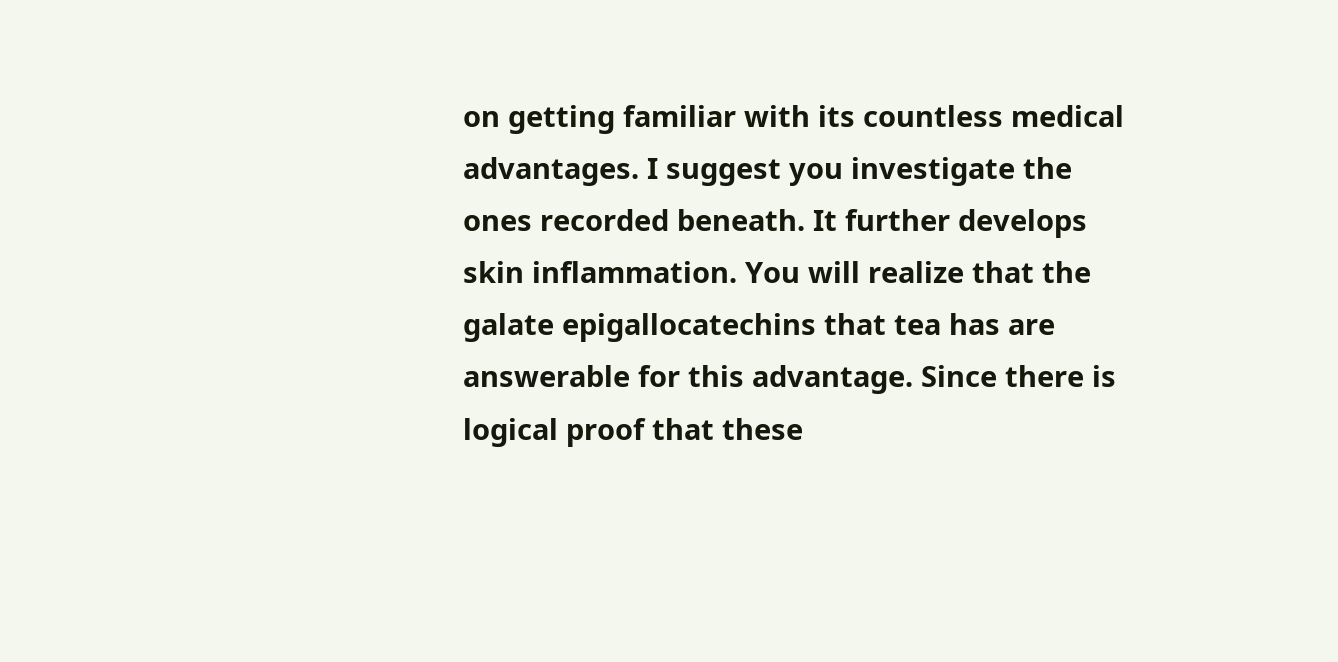on getting familiar with its countless medical advantages. I suggest you investigate the ones recorded beneath. It further develops skin inflammation. You will realize that the galate epigallocatechins that tea has are answerable for this advantage. Since there is logical proof that these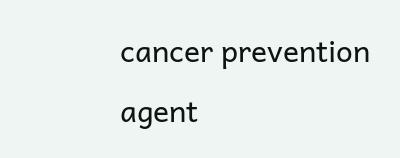cancer prevention agent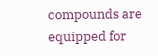compounds are equipped for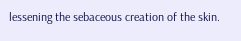lessening the sebaceous creation of the skin.